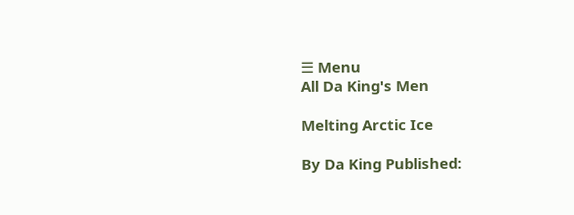☰ Menu
All Da King's Men

Melting Arctic Ice

By Da King Published: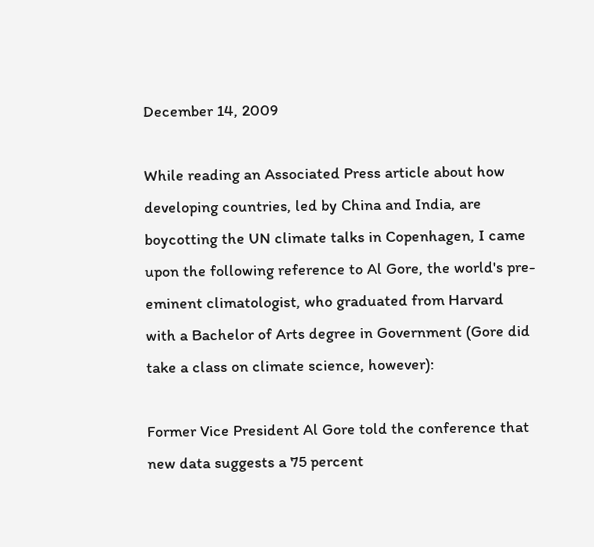December 14, 2009

While reading an Associated Press article about how developing countries, led by China and India, are boycotting the UN climate talks in Copenhagen, I came upon the following reference to Al Gore, the world's pre-eminent climatologist, who graduated from Harvard with a Bachelor of Arts degree in Government (Gore did take a class on climate science, however):

Former Vice President Al Gore told the conference that new data suggests a 75 percent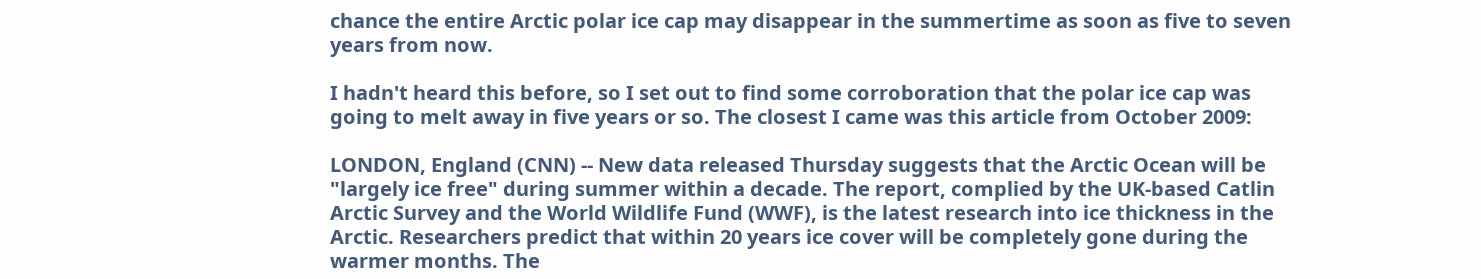chance the entire Arctic polar ice cap may disappear in the summertime as soon as five to seven years from now.

I hadn't heard this before, so I set out to find some corroboration that the polar ice cap was going to melt away in five years or so. The closest I came was this article from October 2009:

LONDON, England (CNN) -- New data released Thursday suggests that the Arctic Ocean will be "largely ice free" during summer within a decade. The report, complied by the UK-based Catlin Arctic Survey and the World Wildlife Fund (WWF), is the latest research into ice thickness in the Arctic. Researchers predict that within 20 years ice cover will be completely gone during the warmer months. The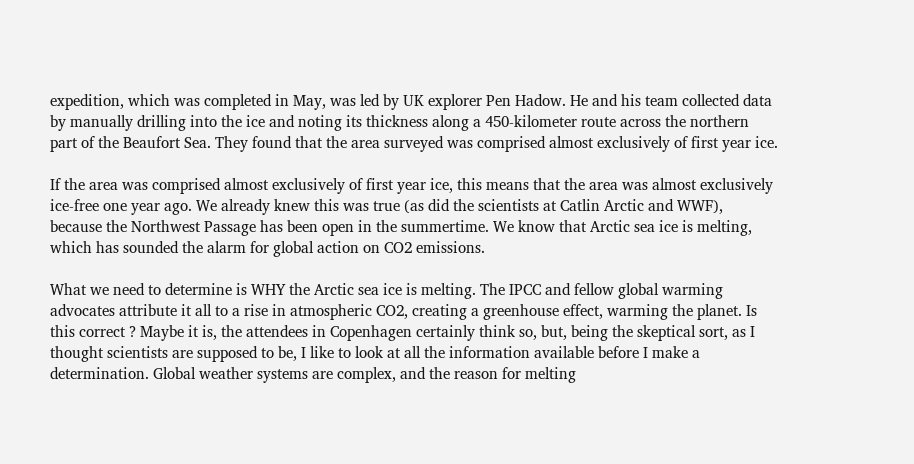expedition, which was completed in May, was led by UK explorer Pen Hadow. He and his team collected data by manually drilling into the ice and noting its thickness along a 450-kilometer route across the northern part of the Beaufort Sea. They found that the area surveyed was comprised almost exclusively of first year ice.

If the area was comprised almost exclusively of first year ice, this means that the area was almost exclusively ice-free one year ago. We already knew this was true (as did the scientists at Catlin Arctic and WWF), because the Northwest Passage has been open in the summertime. We know that Arctic sea ice is melting, which has sounded the alarm for global action on CO2 emissions.

What we need to determine is WHY the Arctic sea ice is melting. The IPCC and fellow global warming advocates attribute it all to a rise in atmospheric CO2, creating a greenhouse effect, warming the planet. Is this correct ? Maybe it is, the attendees in Copenhagen certainly think so, but, being the skeptical sort, as I thought scientists are supposed to be, I like to look at all the information available before I make a determination. Global weather systems are complex, and the reason for melting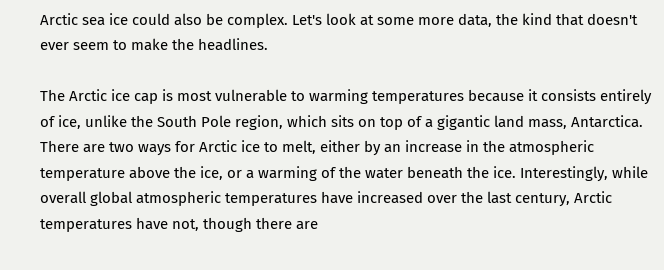Arctic sea ice could also be complex. Let's look at some more data, the kind that doesn't ever seem to make the headlines.

The Arctic ice cap is most vulnerable to warming temperatures because it consists entirely of ice, unlike the South Pole region, which sits on top of a gigantic land mass, Antarctica. There are two ways for Arctic ice to melt, either by an increase in the atmospheric temperature above the ice, or a warming of the water beneath the ice. Interestingly, while overall global atmospheric temperatures have increased over the last century, Arctic temperatures have not, though there are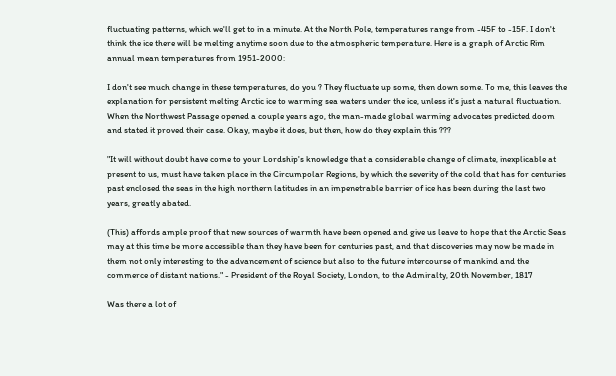fluctuating patterns, which we'll get to in a minute. At the North Pole, temperatures range from -45F to -15F. I don't think the ice there will be melting anytime soon due to the atmospheric temperature. Here is a graph of Arctic Rim annual mean temperatures from 1951-2000:

I don't see much change in these temperatures, do you ? They fluctuate up some, then down some. To me, this leaves the explanation for persistent melting Arctic ice to warming sea waters under the ice, unless it's just a natural fluctuation. When the Northwest Passage opened a couple years ago, the man-made global warming advocates predicted doom and stated it proved their case. Okay, maybe it does, but then, how do they explain this ???

"It will without doubt have come to your Lordship's knowledge that a considerable change of climate, inexplicable at present to us, must have taken place in the Circumpolar Regions, by which the severity of the cold that has for centuries past enclosed the seas in the high northern latitudes in an impenetrable barrier of ice has been during the last two years, greatly abated.

(This) affords ample proof that new sources of warmth have been opened and give us leave to hope that the Arctic Seas may at this time be more accessible than they have been for centuries past, and that discoveries may now be made in them not only interesting to the advancement of science but also to the future intercourse of mankind and the commerce of distant nations." - President of the Royal Society, London, to the Admiralty, 20th November, 1817

Was there a lot of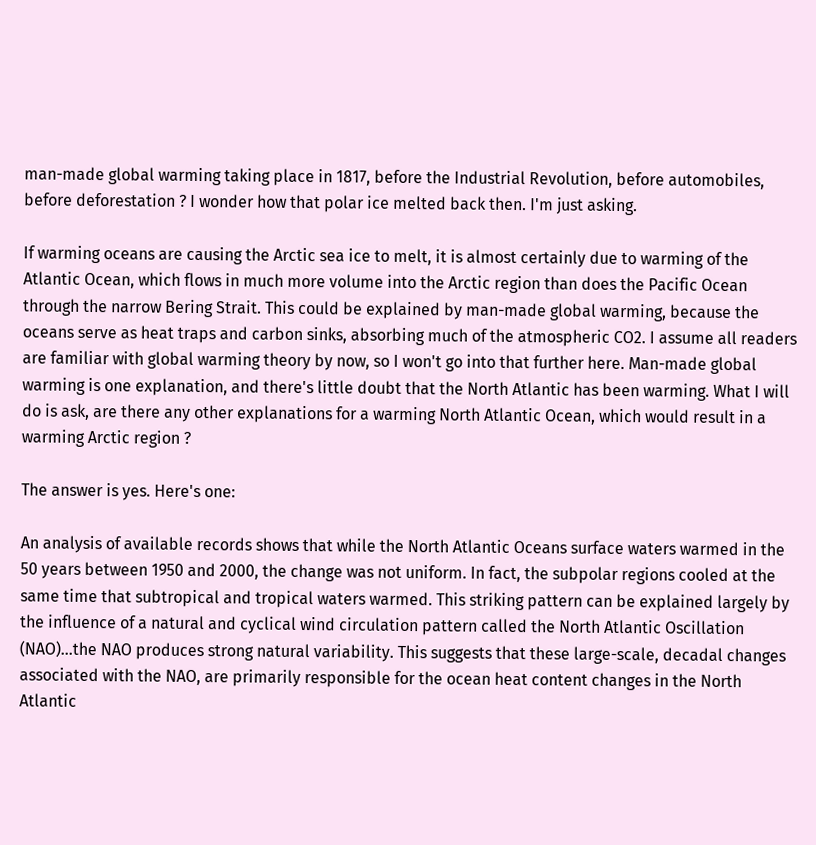man-made global warming taking place in 1817, before the Industrial Revolution, before automobiles, before deforestation ? I wonder how that polar ice melted back then. I'm just asking.

If warming oceans are causing the Arctic sea ice to melt, it is almost certainly due to warming of the Atlantic Ocean, which flows in much more volume into the Arctic region than does the Pacific Ocean through the narrow Bering Strait. This could be explained by man-made global warming, because the oceans serve as heat traps and carbon sinks, absorbing much of the atmospheric CO2. I assume all readers are familiar with global warming theory by now, so I won't go into that further here. Man-made global warming is one explanation, and there's little doubt that the North Atlantic has been warming. What I will do is ask, are there any other explanations for a warming North Atlantic Ocean, which would result in a warming Arctic region ?

The answer is yes. Here's one:

An analysis of available records shows that while the North Atlantic Oceans surface waters warmed in the 50 years between 1950 and 2000, the change was not uniform. In fact, the subpolar regions cooled at the same time that subtropical and tropical waters warmed. This striking pattern can be explained largely by the influence of a natural and cyclical wind circulation pattern called the North Atlantic Oscillation (NAO)...the NAO produces strong natural variability. This suggests that these large-scale, decadal changes associated with the NAO, are primarily responsible for the ocean heat content changes in the North Atlantic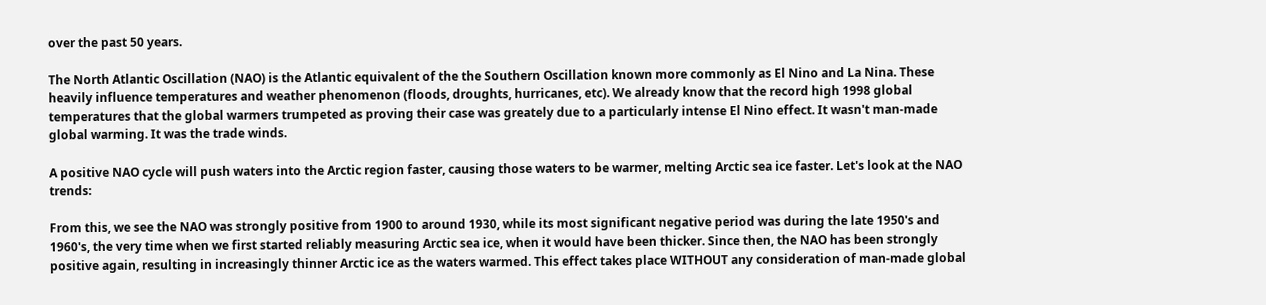over the past 50 years.

The North Atlantic Oscillation (NAO) is the Atlantic equivalent of the the Southern Oscillation known more commonly as El Nino and La Nina. These heavily influence temperatures and weather phenomenon (floods, droughts, hurricanes, etc). We already know that the record high 1998 global temperatures that the global warmers trumpeted as proving their case was greately due to a particularly intense El Nino effect. It wasn't man-made global warming. It was the trade winds.

A positive NAO cycle will push waters into the Arctic region faster, causing those waters to be warmer, melting Arctic sea ice faster. Let's look at the NAO trends:

From this, we see the NAO was strongly positive from 1900 to around 1930, while its most significant negative period was during the late 1950's and 1960's, the very time when we first started reliably measuring Arctic sea ice, when it would have been thicker. Since then, the NAO has been strongly positive again, resulting in increasingly thinner Arctic ice as the waters warmed. This effect takes place WITHOUT any consideration of man-made global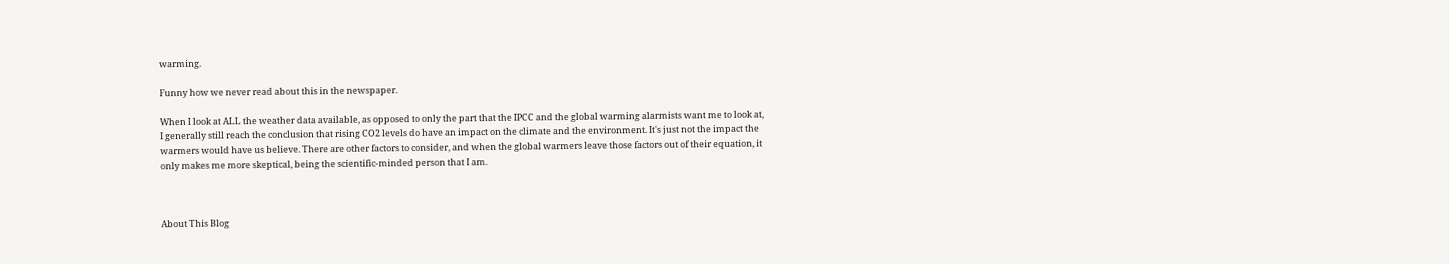warming.

Funny how we never read about this in the newspaper.

When I look at ALL the weather data available, as opposed to only the part that the IPCC and the global warming alarmists want me to look at, I generally still reach the conclusion that rising CO2 levels do have an impact on the climate and the environment. It's just not the impact the warmers would have us believe. There are other factors to consider, and when the global warmers leave those factors out of their equation, it only makes me more skeptical, being the scientific-minded person that I am.



About This Blog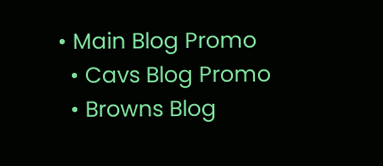• Main Blog Promo
  • Cavs Blog Promo
  • Browns Blog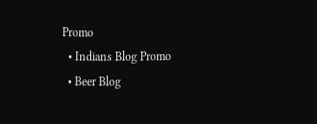Promo
  • Indians Blog Promo
  • Beer Blog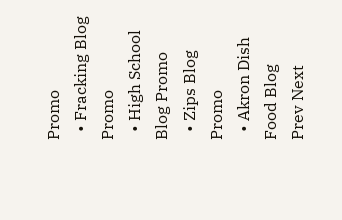Promo
  • Fracking Blog Promo
  • High School Blog Promo
  • Zips Blog Promo
  • Akron Dish Food Blog
Prev Next